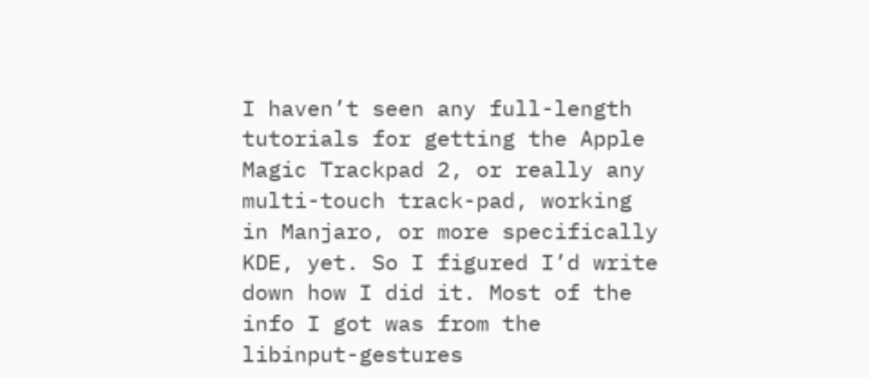I haven’t seen any full-length tutorials for getting the Apple Magic Trackpad 2, or really any multi-touch track-pad, working in Manjaro, or more specifically KDE, yet. So I figured I’d write down how I did it. Most of the info I got was from the libinput-gestures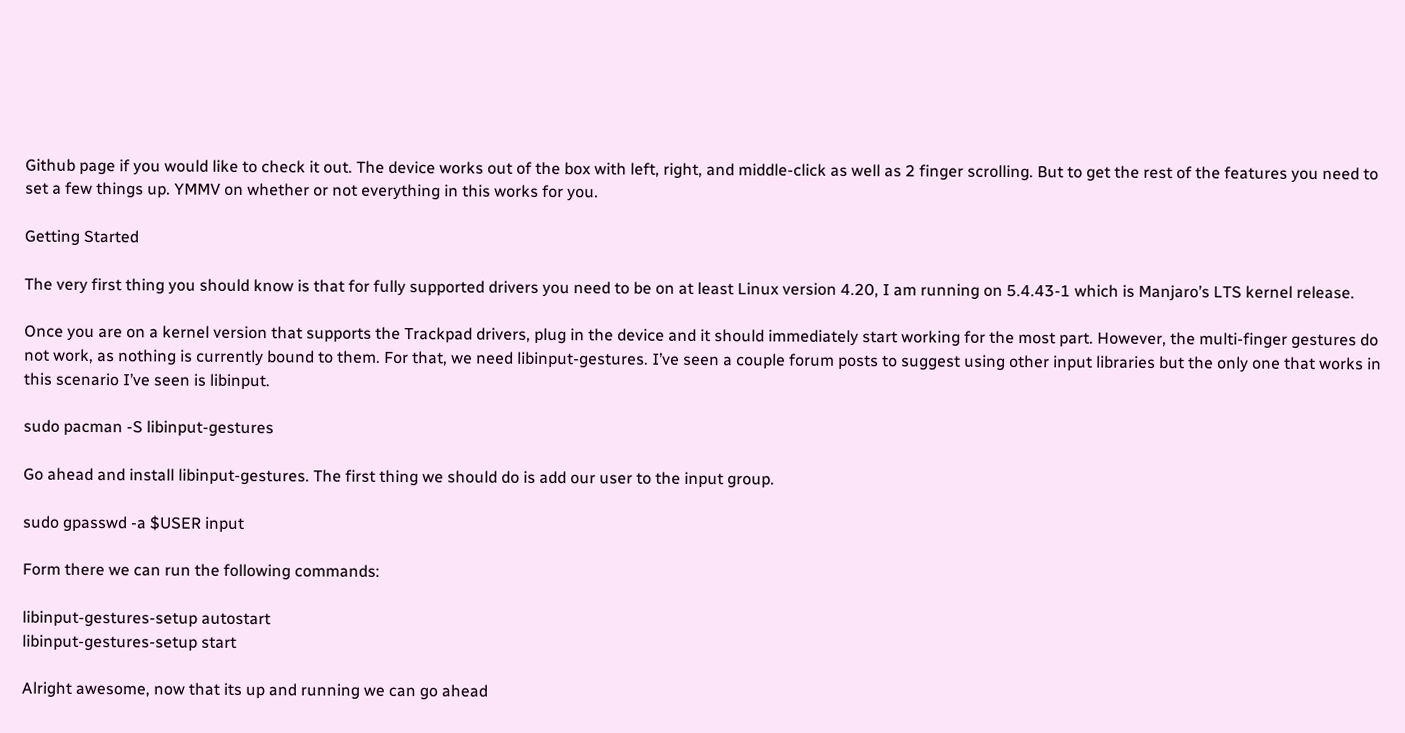Github page if you would like to check it out. The device works out of the box with left, right, and middle-click as well as 2 finger scrolling. But to get the rest of the features you need to set a few things up. YMMV on whether or not everything in this works for you.

Getting Started

The very first thing you should know is that for fully supported drivers you need to be on at least Linux version 4.20, I am running on 5.4.43-1 which is Manjaro’s LTS kernel release.

Once you are on a kernel version that supports the Trackpad drivers, plug in the device and it should immediately start working for the most part. However, the multi-finger gestures do not work, as nothing is currently bound to them. For that, we need libinput-gestures. I’ve seen a couple forum posts to suggest using other input libraries but the only one that works in this scenario I’ve seen is libinput.

sudo pacman -S libinput-gestures

Go ahead and install libinput-gestures. The first thing we should do is add our user to the input group.

sudo gpasswd -a $USER input

Form there we can run the following commands:

libinput-gestures-setup autostart
libinput-gestures-setup start

Alright awesome, now that its up and running we can go ahead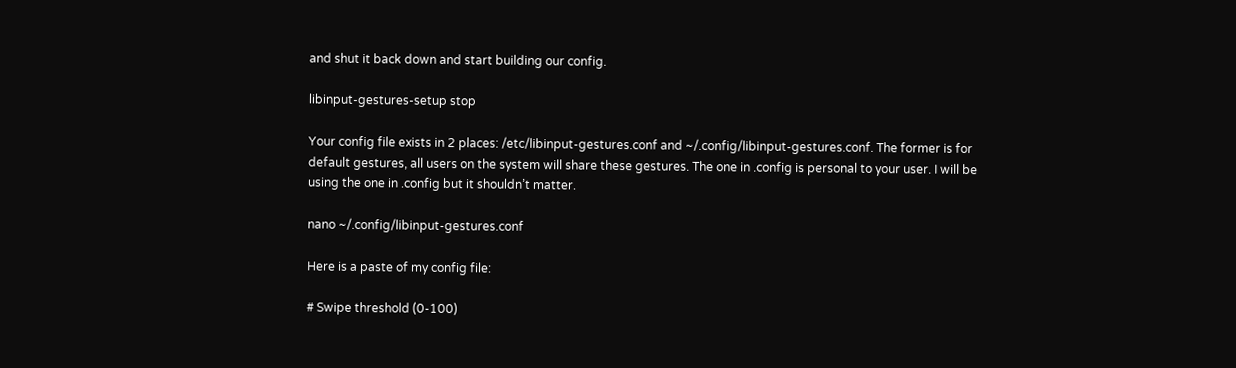and shut it back down and start building our config.

libinput-gestures-setup stop

Your config file exists in 2 places: /etc/libinput-gestures.conf and ~/.config/libinput-gestures.conf. The former is for default gestures, all users on the system will share these gestures. The one in .config is personal to your user. I will be using the one in .config but it shouldn’t matter.

nano ~/.config/libinput-gestures.conf

Here is a paste of my config file:

# Swipe threshold (0-100)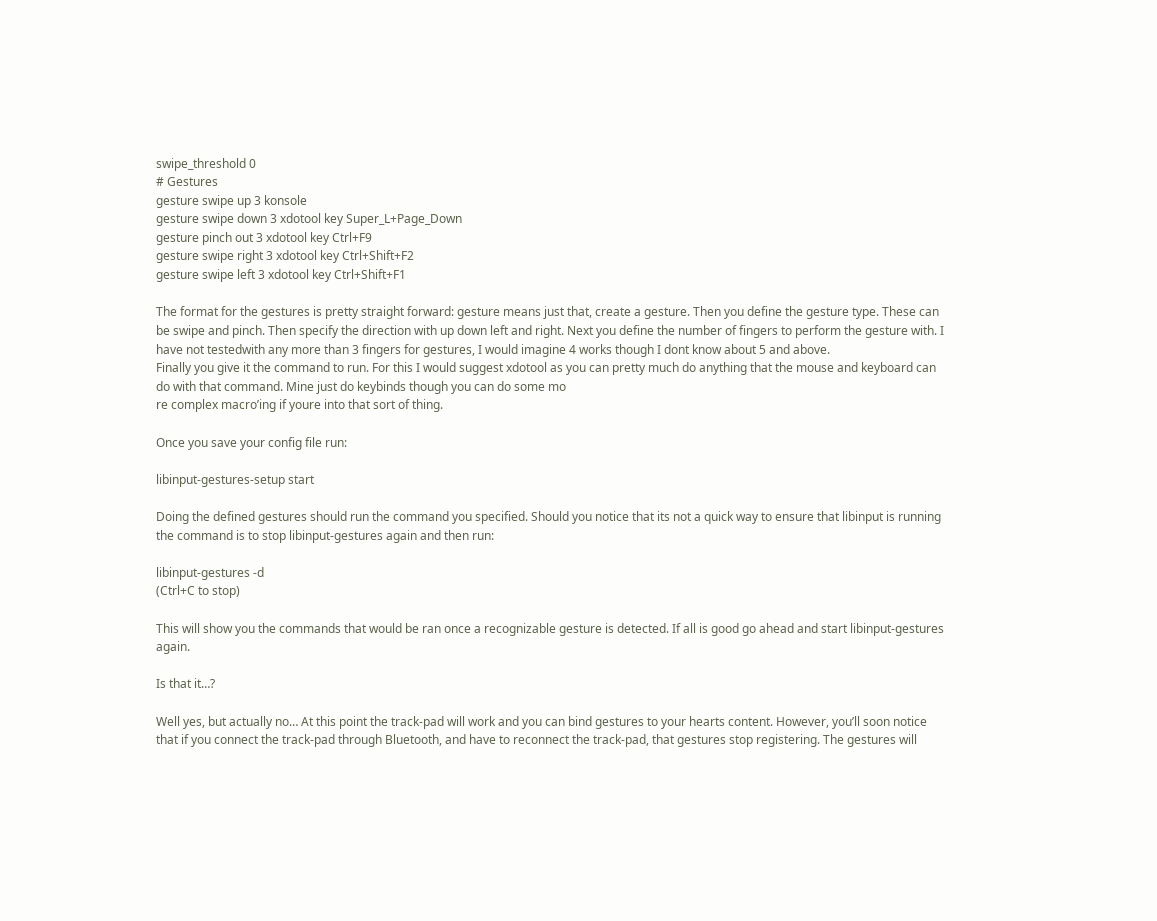swipe_threshold 0
# Gestures
gesture swipe up 3 konsole
gesture swipe down 3 xdotool key Super_L+Page_Down
gesture pinch out 3 xdotool key Ctrl+F9
gesture swipe right 3 xdotool key Ctrl+Shift+F2
gesture swipe left 3 xdotool key Ctrl+Shift+F1

The format for the gestures is pretty straight forward: gesture means just that, create a gesture. Then you define the gesture type. These can be swipe and pinch. Then specify the direction with up down left and right. Next you define the number of fingers to perform the gesture with. I have not testedwith any more than 3 fingers for gestures, I would imagine 4 works though I dont know about 5 and above.
Finally you give it the command to run. For this I would suggest xdotool as you can pretty much do anything that the mouse and keyboard can do with that command. Mine just do keybinds though you can do some mo
re complex macro’ing if youre into that sort of thing.

Once you save your config file run:

libinput-gestures-setup start

Doing the defined gestures should run the command you specified. Should you notice that its not a quick way to ensure that libinput is running the command is to stop libinput-gestures again and then run:

libinput-gestures -d
(Ctrl+C to stop)

This will show you the commands that would be ran once a recognizable gesture is detected. If all is good go ahead and start libinput-gestures again.

Is that it…?

Well yes, but actually no… At this point the track-pad will work and you can bind gestures to your hearts content. However, you’ll soon notice that if you connect the track-pad through Bluetooth, and have to reconnect the track-pad, that gestures stop registering. The gestures will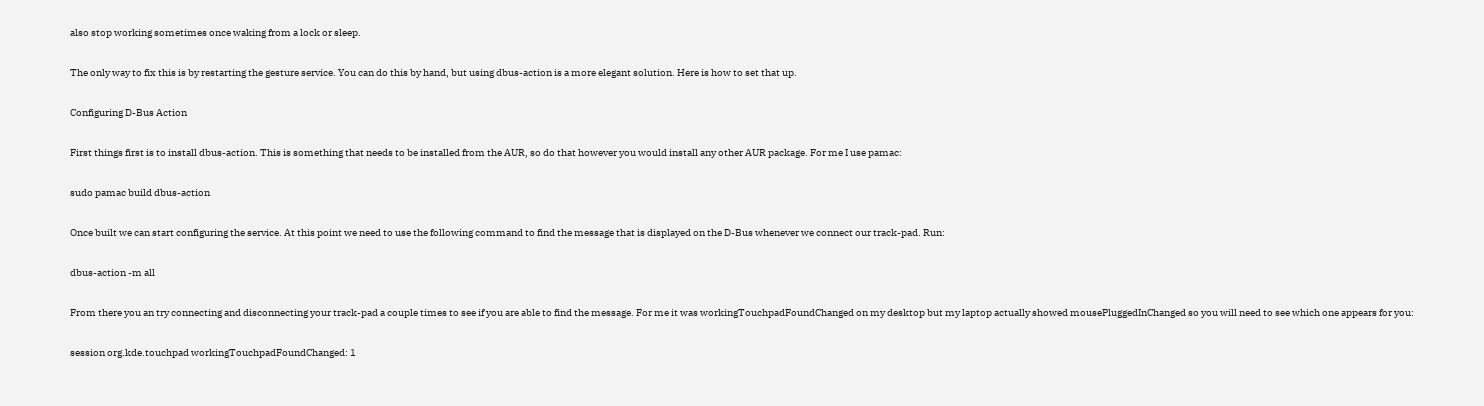also stop working sometimes once waking from a lock or sleep.

The only way to fix this is by restarting the gesture service. You can do this by hand, but using dbus-action is a more elegant solution. Here is how to set that up.

Configuring D-Bus Action

First things first is to install dbus-action. This is something that needs to be installed from the AUR, so do that however you would install any other AUR package. For me I use pamac:

sudo pamac build dbus-action

Once built we can start configuring the service. At this point we need to use the following command to find the message that is displayed on the D-Bus whenever we connect our track-pad. Run:

dbus-action -m all

From there you an try connecting and disconnecting your track-pad a couple times to see if you are able to find the message. For me it was workingTouchpadFoundChanged on my desktop but my laptop actually showed mousePluggedInChanged so you will need to see which one appears for you:

session org.kde.touchpad workingTouchpadFoundChanged: 1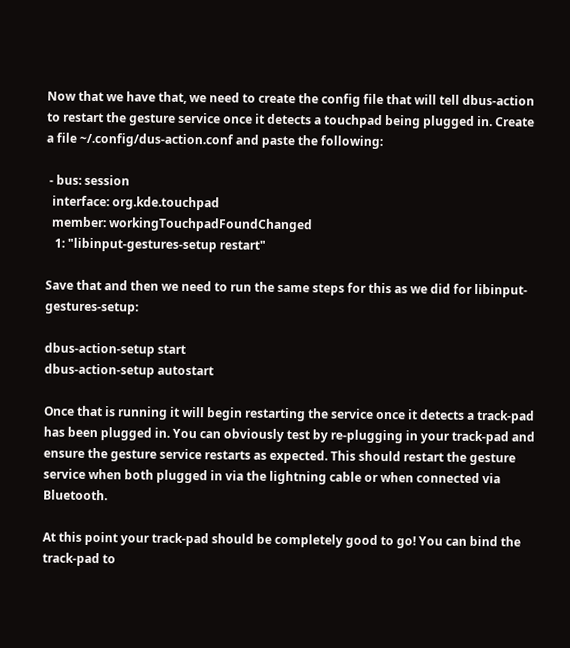Now that we have that, we need to create the config file that will tell dbus-action to restart the gesture service once it detects a touchpad being plugged in. Create a file ~/.config/dus-action.conf and paste the following:

 - bus: session
  interface: org.kde.touchpad
  member: workingTouchpadFoundChanged
   1: "libinput-gestures-setup restart"

Save that and then we need to run the same steps for this as we did for libinput-gestures-setup:

dbus-action-setup start
dbus-action-setup autostart

Once that is running it will begin restarting the service once it detects a track-pad has been plugged in. You can obviously test by re-plugging in your track-pad and ensure the gesture service restarts as expected. This should restart the gesture service when both plugged in via the lightning cable or when connected via Bluetooth.

At this point your track-pad should be completely good to go! You can bind the track-pad to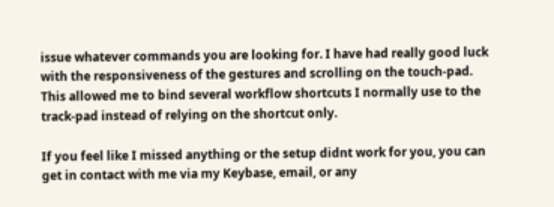issue whatever commands you are looking for. I have had really good luck with the responsiveness of the gestures and scrolling on the touch-pad. This allowed me to bind several workflow shortcuts I normally use to the track-pad instead of relying on the shortcut only.

If you feel like I missed anything or the setup didnt work for you, you can get in contact with me via my Keybase, email, or any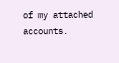of my attached accounts.